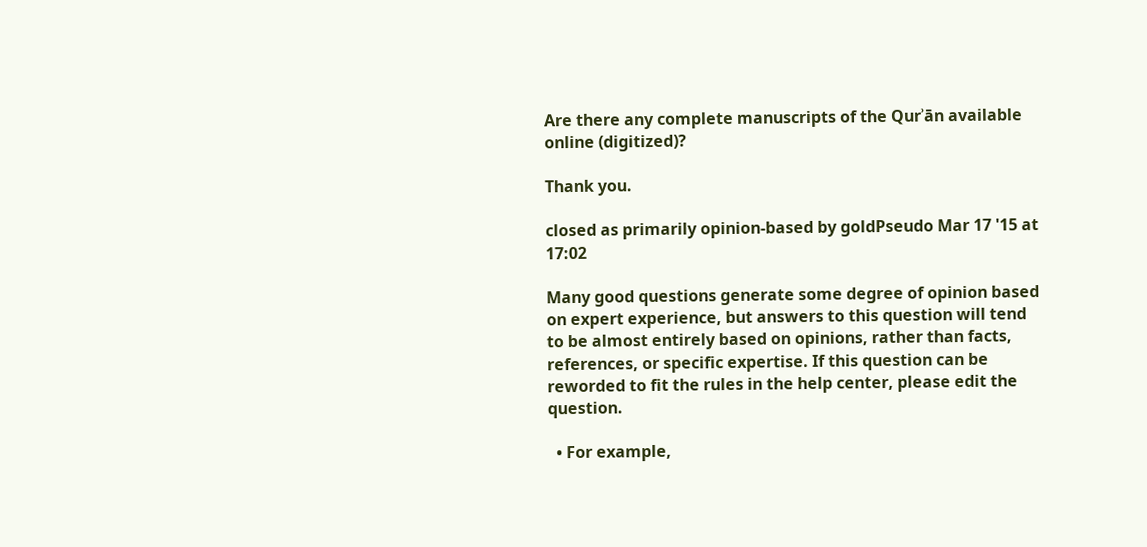Are there any complete manuscripts of the Qurʾān available online (digitized)?

Thank you.

closed as primarily opinion-based by goldPseudo Mar 17 '15 at 17:02

Many good questions generate some degree of opinion based on expert experience, but answers to this question will tend to be almost entirely based on opinions, rather than facts, references, or specific expertise. If this question can be reworded to fit the rules in the help center, please edit the question.

  • For example,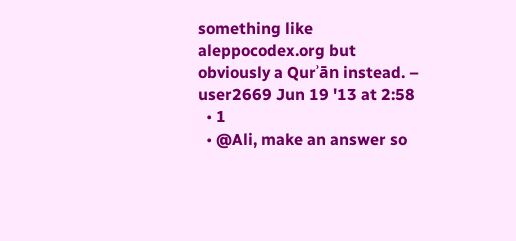something like aleppocodex.org but obviously a Qurʾān instead. – user2669 Jun 19 '13 at 2:58
  • 1
  • @Ali, make an answer so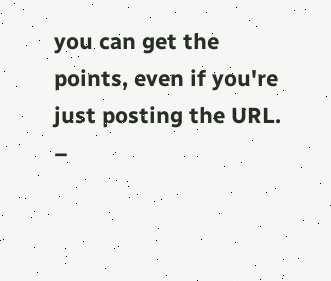you can get the points, even if you're just posting the URL. –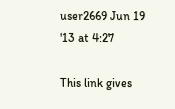user2669 Jun 19 '13 at 4:27

This link gives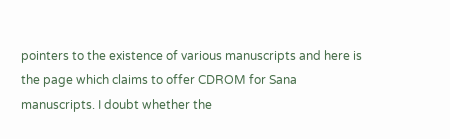pointers to the existence of various manuscripts and here is the page which claims to offer CDROM for Sana manuscripts. I doubt whether the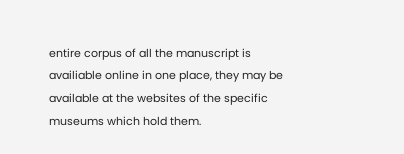entire corpus of all the manuscript is availiable online in one place, they may be available at the websites of the specific museums which hold them.